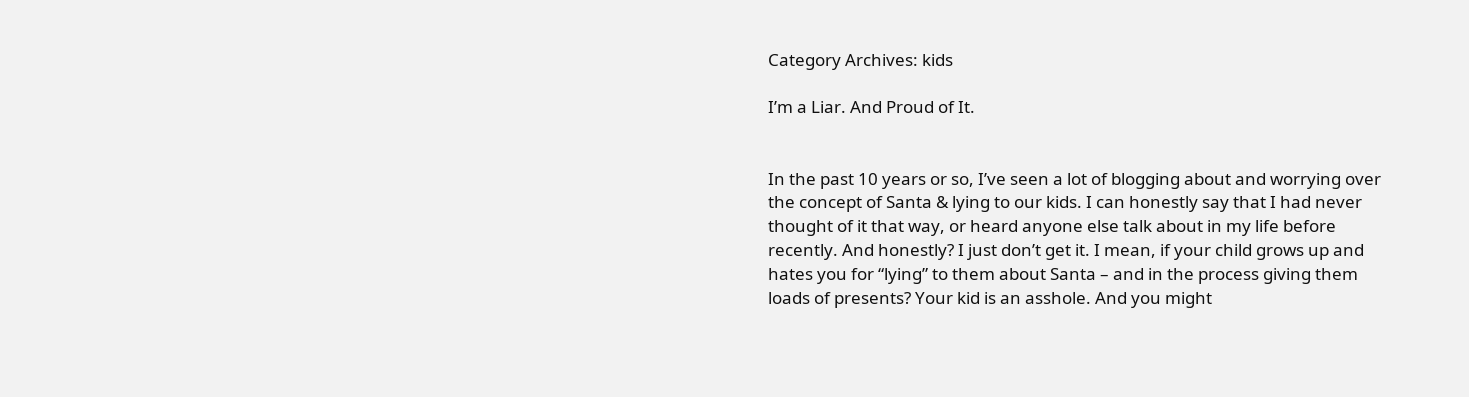Category Archives: kids

I’m a Liar. And Proud of It.


In the past 10 years or so, I’ve seen a lot of blogging about and worrying over the concept of Santa & lying to our kids. I can honestly say that I had never thought of it that way, or heard anyone else talk about in my life before recently. And honestly? I just don’t get it. I mean, if your child grows up and hates you for “lying” to them about Santa – and in the process giving them loads of presents? Your kid is an asshole. And you might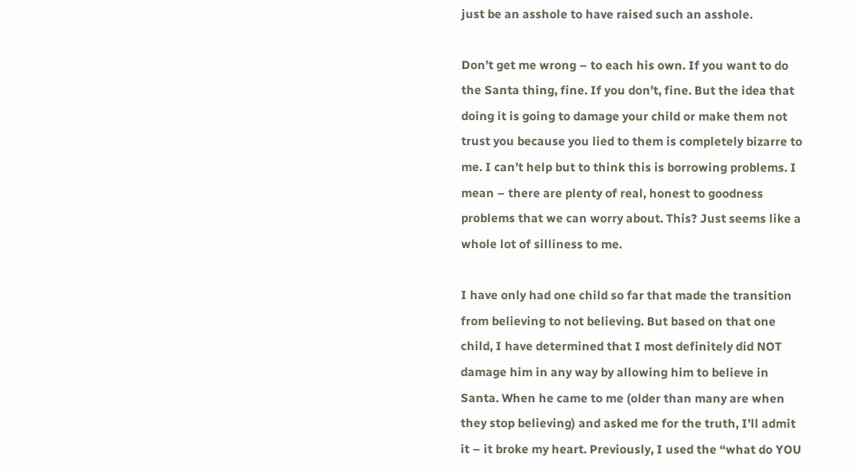just be an asshole to have raised such an asshole.

Don’t get me wrong – to each his own. If you want to do the Santa thing, fine. If you don’t, fine. But the idea that doing it is going to damage your child or make them not trust you because you lied to them is completely bizarre to me. I can’t help but to think this is borrowing problems. I mean – there are plenty of real, honest to goodness problems that we can worry about. This? Just seems like a whole lot of silliness to me.

I have only had one child so far that made the transition from believing to not believing. But based on that one child, I have determined that I most definitely did NOT damage him in any way by allowing him to believe in Santa. When he came to me (older than many are when they stop believing) and asked me for the truth, I’ll admit it – it broke my heart. Previously, I used the “what do YOU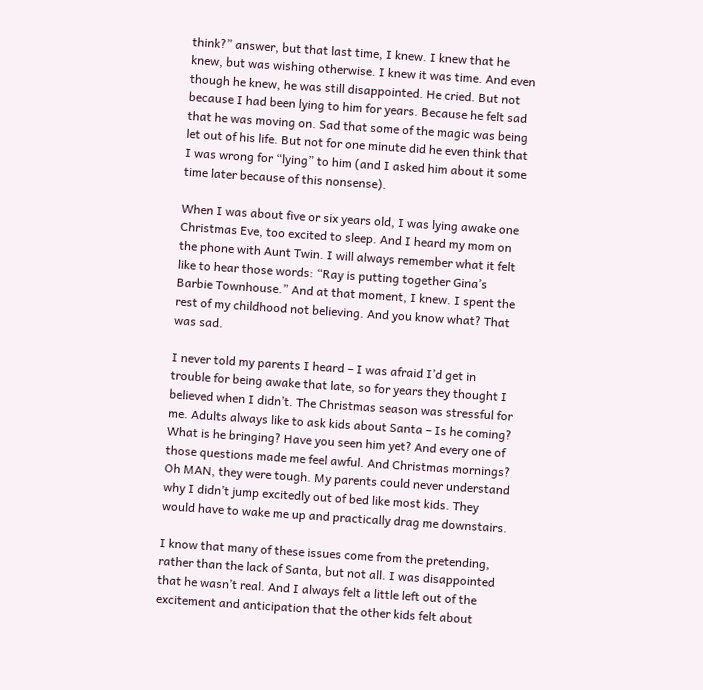think?” answer, but that last time, I knew. I knew that he knew, but was wishing otherwise. I knew it was time. And even though he knew, he was still disappointed. He cried. But not because I had been lying to him for years. Because he felt sad that he was moving on. Sad that some of the magic was being let out of his life. But not for one minute did he even think that I was wrong for “lying” to him (and I asked him about it some time later because of this nonsense).

When I was about five or six years old, I was lying awake one Christmas Eve, too excited to sleep. And I heard my mom on the phone with Aunt Twin. I will always remember what it felt like to hear those words: “Ray is putting together Gina’s Barbie Townhouse.” And at that moment, I knew. I spent the rest of my childhood not believing. And you know what? That was sad.

I never told my parents I heard – I was afraid I’d get in trouble for being awake that late, so for years they thought I believed when I didn’t. The Christmas season was stressful for me. Adults always like to ask kids about Santa – Is he coming? What is he bringing? Have you seen him yet? And every one of those questions made me feel awful. And Christmas mornings? Oh MAN, they were tough. My parents could never understand why I didn’t jump excitedly out of bed like most kids. They would have to wake me up and practically drag me downstairs.

I know that many of these issues come from the pretending, rather than the lack of Santa, but not all. I was disappointed that he wasn’t real. And I always felt a little left out of the excitement and anticipation that the other kids felt about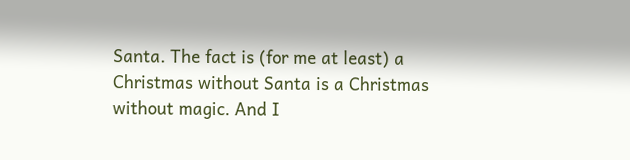Santa. The fact is (for me at least) a Christmas without Santa is a Christmas without magic. And I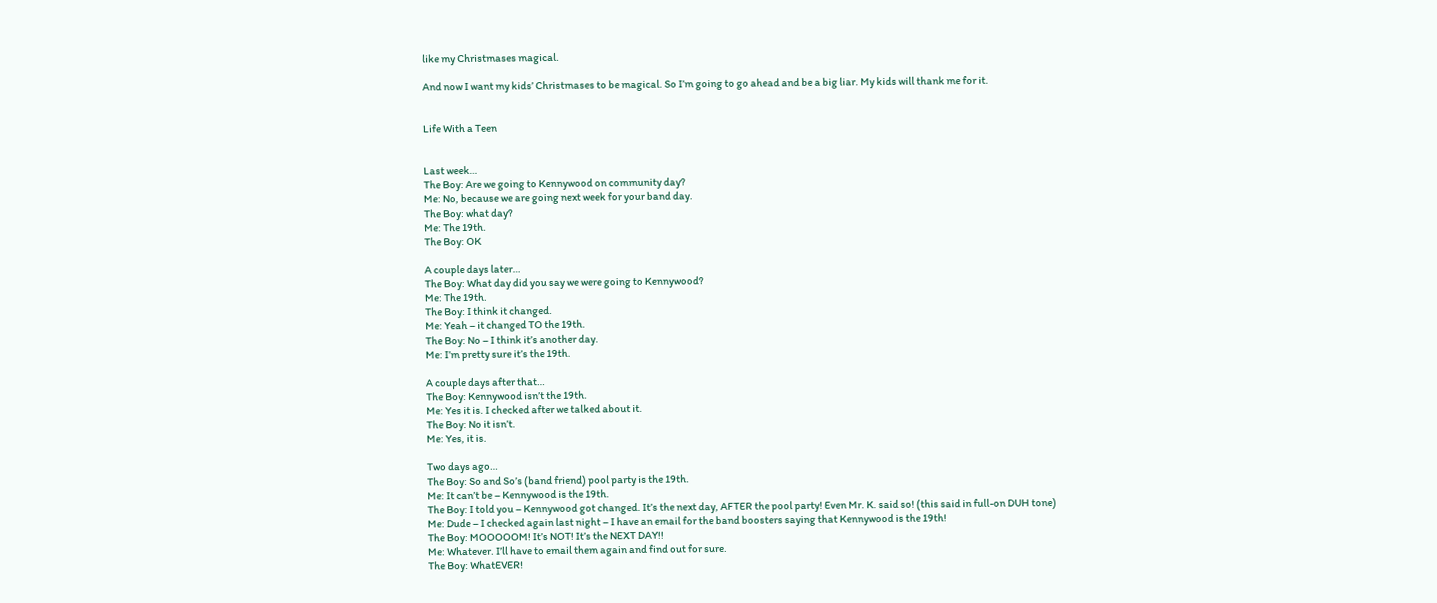like my Christmases magical.

And now I want my kids’ Christmases to be magical. So I’m going to go ahead and be a big liar. My kids will thank me for it.


Life With a Teen


Last week…
The Boy: Are we going to Kennywood on community day?
Me: No, because we are going next week for your band day.
The Boy: what day?
Me: The 19th.
The Boy: OK

A couple days later…
The Boy: What day did you say we were going to Kennywood?
Me: The 19th.
The Boy: I think it changed.
Me: Yeah – it changed TO the 19th.
The Boy: No – I think it’s another day.
Me: I’m pretty sure it’s the 19th.

A couple days after that…
The Boy: Kennywood isn’t the 19th.
Me: Yes it is. I checked after we talked about it.
The Boy: No it isn’t.
Me: Yes, it is.

Two days ago…
The Boy: So and So’s (band friend) pool party is the 19th.
Me: It can’t be – Kennywood is the 19th.
The Boy: I told you – Kennywood got changed. It’s the next day, AFTER the pool party! Even Mr. K. said so! (this said in full-on DUH tone)
Me: Dude – I checked again last night – I have an email for the band boosters saying that Kennywood is the 19th!
The Boy: MOOOOOM! It’s NOT! It’s the NEXT DAY!!
Me: Whatever. I’ll have to email them again and find out for sure.
The Boy: WhatEVER!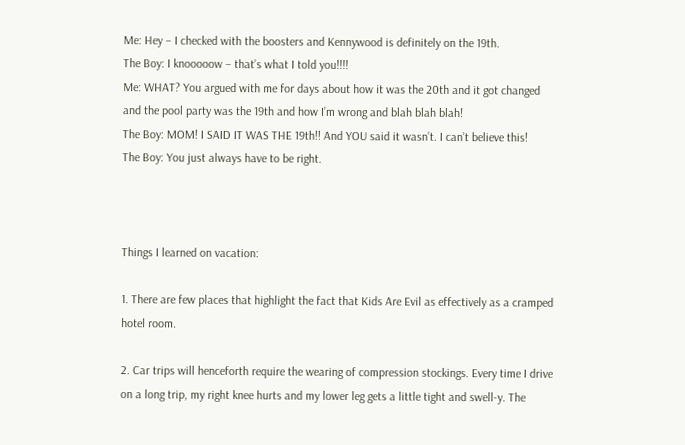Me: Hey – I checked with the boosters and Kennywood is definitely on the 19th.
The Boy: I knooooow – that’s what I told you!!!!
Me: WHAT? You argued with me for days about how it was the 20th and it got changed and the pool party was the 19th and how I’m wrong and blah blah blah!
The Boy: MOM! I SAID IT WAS THE 19th!! And YOU said it wasn’t. I can’t believe this!
The Boy: You just always have to be right.



Things I learned on vacation:

1. There are few places that highlight the fact that Kids Are Evil as effectively as a cramped hotel room.

2. Car trips will henceforth require the wearing of compression stockings. Every time I drive on a long trip, my right knee hurts and my lower leg gets a little tight and swell-y. The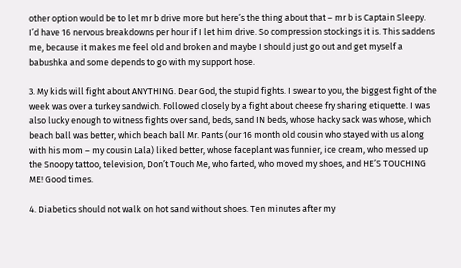other option would be to let mr b drive more but here’s the thing about that – mr b is Captain Sleepy. I’d have 16 nervous breakdowns per hour if I let him drive. So compression stockings it is. This saddens me, because it makes me feel old and broken and maybe I should just go out and get myself a babushka and some depends to go with my support hose.

3. My kids will fight about ANYTHING. Dear God, the stupid fights. I swear to you, the biggest fight of the week was over a turkey sandwich. Followed closely by a fight about cheese fry sharing etiquette. I was also lucky enough to witness fights over sand, beds, sand IN beds, whose hacky sack was whose, which beach ball was better, which beach ball Mr. Pants (our 16 month old cousin who stayed with us along with his mom – my cousin Lala) liked better, whose faceplant was funnier, ice cream, who messed up the Snoopy tattoo, television, Don’t Touch Me, who farted, who moved my shoes, and HE’S TOUCHING ME! Good times.

4. Diabetics should not walk on hot sand without shoes. Ten minutes after my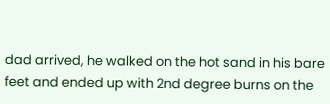dad arrived, he walked on the hot sand in his bare feet and ended up with 2nd degree burns on the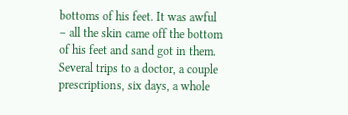bottoms of his feet. It was awful – all the skin came off the bottom of his feet and sand got in them. Several trips to a doctor, a couple prescriptions, six days, a whole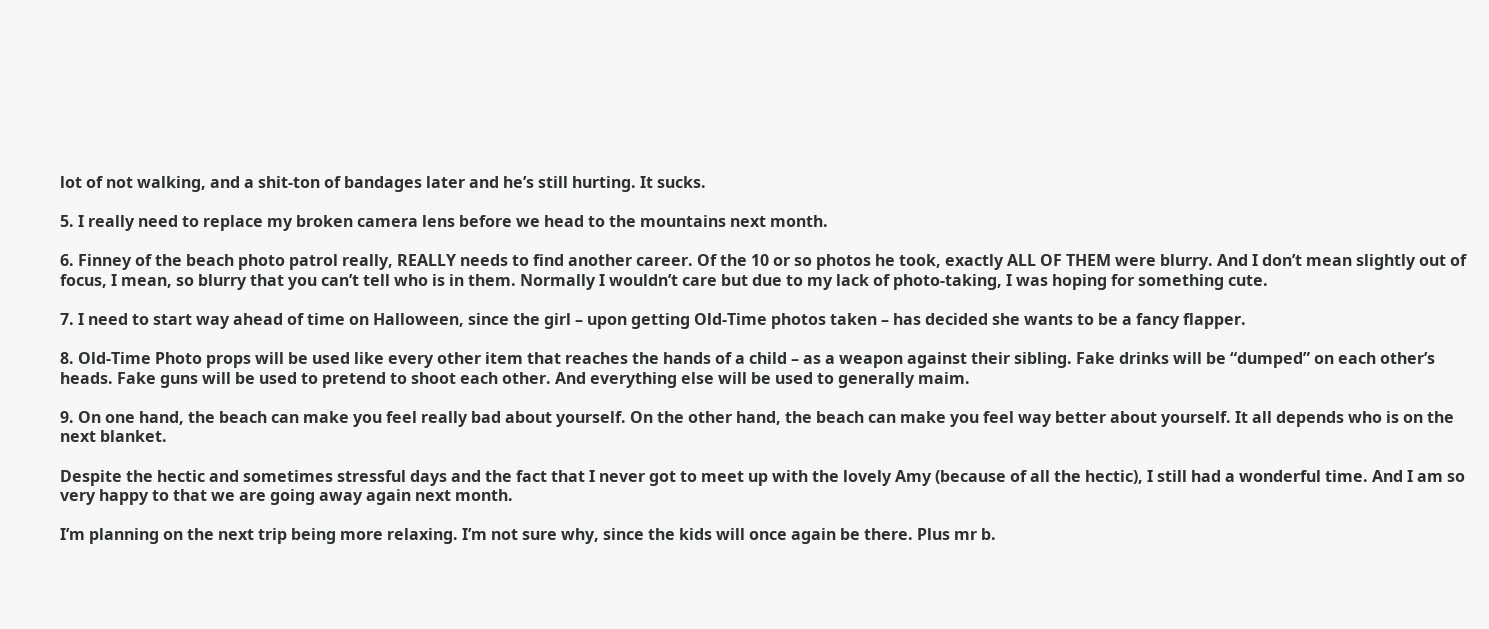lot of not walking, and a shit-ton of bandages later and he’s still hurting. It sucks.

5. I really need to replace my broken camera lens before we head to the mountains next month.

6. Finney of the beach photo patrol really, REALLY needs to find another career. Of the 10 or so photos he took, exactly ALL OF THEM were blurry. And I don’t mean slightly out of focus, I mean, so blurry that you can’t tell who is in them. Normally I wouldn’t care but due to my lack of photo-taking, I was hoping for something cute.

7. I need to start way ahead of time on Halloween, since the girl – upon getting Old-Time photos taken – has decided she wants to be a fancy flapper.

8. Old-Time Photo props will be used like every other item that reaches the hands of a child – as a weapon against their sibling. Fake drinks will be “dumped” on each other’s heads. Fake guns will be used to pretend to shoot each other. And everything else will be used to generally maim.

9. On one hand, the beach can make you feel really bad about yourself. On the other hand, the beach can make you feel way better about yourself. It all depends who is on the next blanket.

Despite the hectic and sometimes stressful days and the fact that I never got to meet up with the lovely Amy (because of all the hectic), I still had a wonderful time. And I am so very happy to that we are going away again next month.

I’m planning on the next trip being more relaxing. I’m not sure why, since the kids will once again be there. Plus mr b.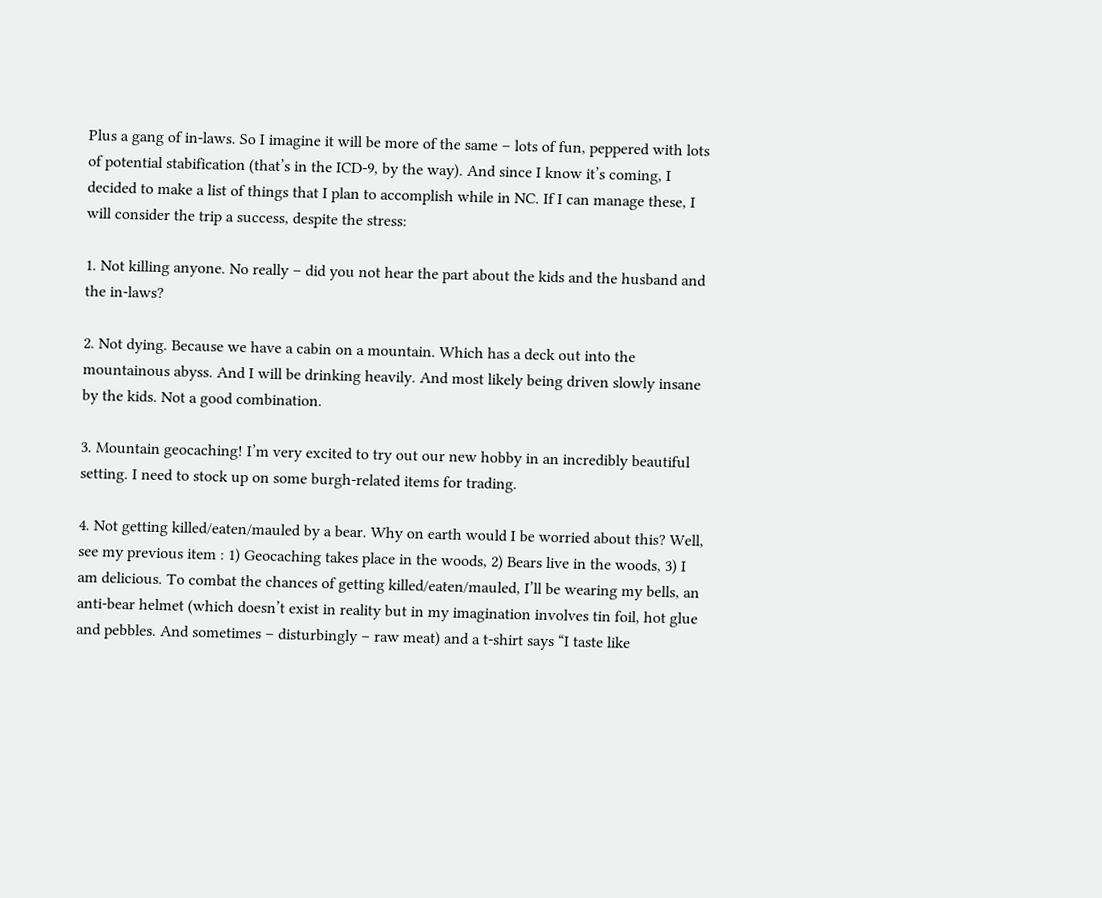Plus a gang of in-laws. So I imagine it will be more of the same – lots of fun, peppered with lots of potential stabification (that’s in the ICD-9, by the way). And since I know it’s coming, I decided to make a list of things that I plan to accomplish while in NC. If I can manage these, I will consider the trip a success, despite the stress:

1. Not killing anyone. No really – did you not hear the part about the kids and the husband and the in-laws?

2. Not dying. Because we have a cabin on a mountain. Which has a deck out into the mountainous abyss. And I will be drinking heavily. And most likely being driven slowly insane by the kids. Not a good combination.

3. Mountain geocaching! I’m very excited to try out our new hobby in an incredibly beautiful setting. I need to stock up on some burgh-related items for trading.

4. Not getting killed/eaten/mauled by a bear. Why on earth would I be worried about this? Well, see my previous item : 1) Geocaching takes place in the woods, 2) Bears live in the woods, 3) I am delicious. To combat the chances of getting killed/eaten/mauled, I’ll be wearing my bells, an anti-bear helmet (which doesn’t exist in reality but in my imagination involves tin foil, hot glue and pebbles. And sometimes – disturbingly – raw meat) and a t-shirt says “I taste like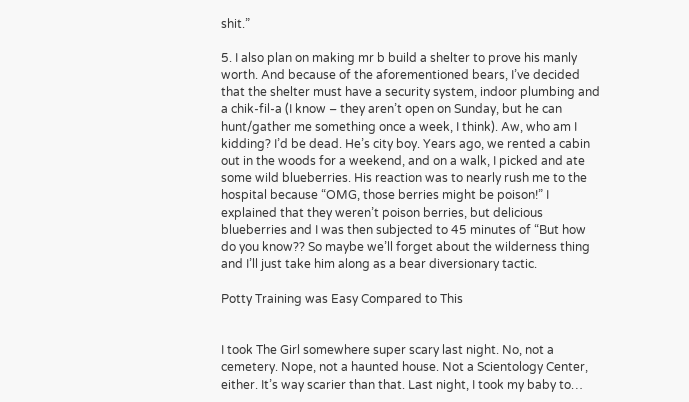shit.”

5. I also plan on making mr b build a shelter to prove his manly worth. And because of the aforementioned bears, I’ve decided that the shelter must have a security system, indoor plumbing and a chik-fil-a (I know – they aren’t open on Sunday, but he can hunt/gather me something once a week, I think). Aw, who am I kidding? I’d be dead. He’s city boy. Years ago, we rented a cabin out in the woods for a weekend, and on a walk, I picked and ate some wild blueberries. His reaction was to nearly rush me to the hospital because “OMG, those berries might be poison!” I explained that they weren’t poison berries, but delicious blueberries and I was then subjected to 45 minutes of “But how do you know?? So maybe we’ll forget about the wilderness thing and I’ll just take him along as a bear diversionary tactic.

Potty Training was Easy Compared to This


I took The Girl somewhere super scary last night. No, not a cemetery. Nope, not a haunted house. Not a Scientology Center, either. It’s way scarier than that. Last night, I took my baby to…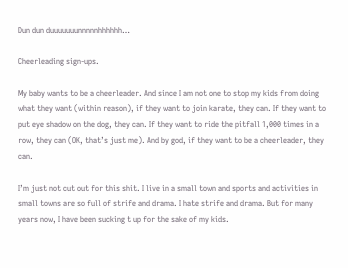Dun dun duuuuuuunnnnnhhhhhh…

Cheerleading sign-ups.

My baby wants to be a cheerleader. And since I am not one to stop my kids from doing what they want (within reason), if they want to join karate, they can. If they want to put eye shadow on the dog, they can. If they want to ride the pitfall 1,000 times in a row, they can (OK, that’s just me). And by god, if they want to be a cheerleader, they can.

I’m just not cut out for this shit. I live in a small town and sports and activities in small towns are so full of strife and drama. I hate strife and drama. But for many years now, I have been sucking t up for the sake of my kids.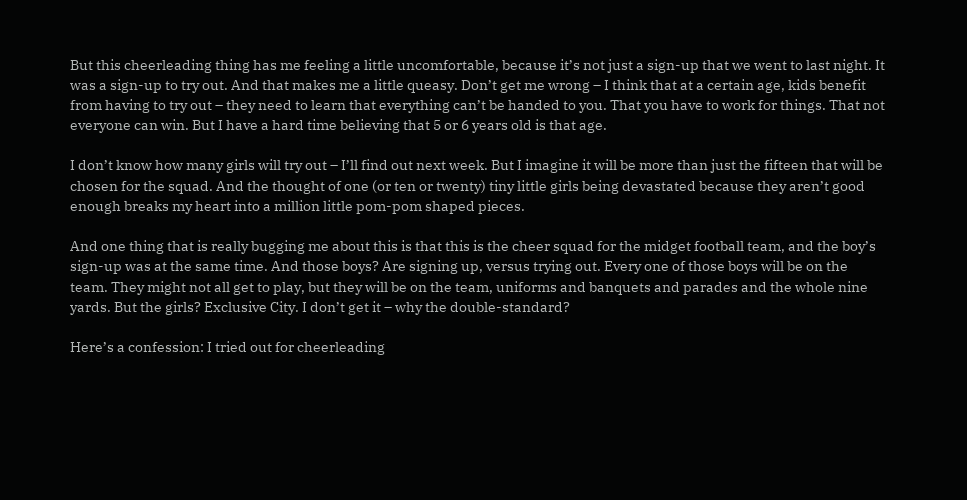But this cheerleading thing has me feeling a little uncomfortable, because it’s not just a sign-up that we went to last night. It was a sign-up to try out. And that makes me a little queasy. Don’t get me wrong – I think that at a certain age, kids benefit from having to try out – they need to learn that everything can’t be handed to you. That you have to work for things. That not everyone can win. But I have a hard time believing that 5 or 6 years old is that age.

I don’t know how many girls will try out – I’ll find out next week. But I imagine it will be more than just the fifteen that will be chosen for the squad. And the thought of one (or ten or twenty) tiny little girls being devastated because they aren’t good enough breaks my heart into a million little pom-pom shaped pieces.

And one thing that is really bugging me about this is that this is the cheer squad for the midget football team, and the boy’s sign-up was at the same time. And those boys? Are signing up, versus trying out. Every one of those boys will be on the team. They might not all get to play, but they will be on the team, uniforms and banquets and parades and the whole nine yards. But the girls? Exclusive City. I don’t get it – why the double-standard?

Here’s a confession: I tried out for cheerleading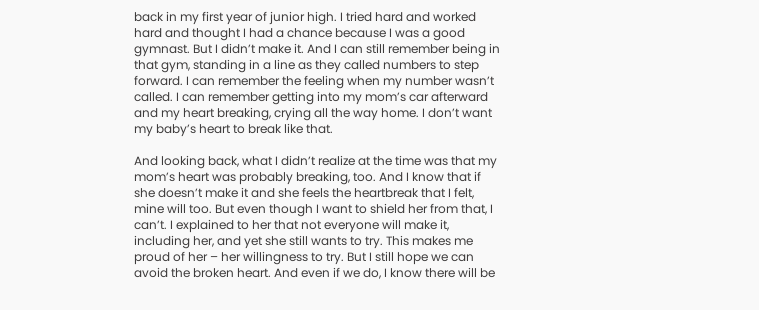back in my first year of junior high. I tried hard and worked hard and thought I had a chance because I was a good gymnast. But I didn’t make it. And I can still remember being in that gym, standing in a line as they called numbers to step forward. I can remember the feeling when my number wasn’t called. I can remember getting into my mom’s car afterward and my heart breaking, crying all the way home. I don’t want my baby’s heart to break like that.

And looking back, what I didn’t realize at the time was that my mom’s heart was probably breaking, too. And I know that if she doesn’t make it and she feels the heartbreak that I felt, mine will too. But even though I want to shield her from that, I can’t. I explained to her that not everyone will make it, including her, and yet she still wants to try. This makes me proud of her – her willingness to try. But I still hope we can avoid the broken heart. And even if we do, I know there will be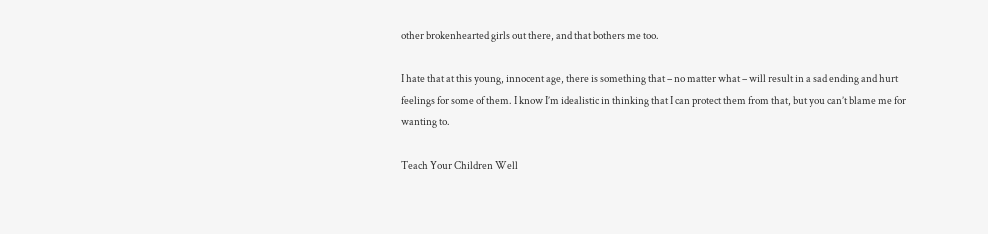other brokenhearted girls out there, and that bothers me too.

I hate that at this young, innocent age, there is something that – no matter what – will result in a sad ending and hurt feelings for some of them. I know I’m idealistic in thinking that I can protect them from that, but you can’t blame me for wanting to.

Teach Your Children Well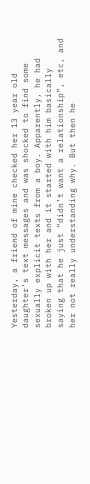Yesterday, a friend of mine checked her 13 year old daughter’s text messages and was shocked to find some sexually explicit texts from a boy. Apparently, he had broken up with her and it started with him basically saying that he just “didn’t want a relationship”, etc, and her not really understanding why. But then he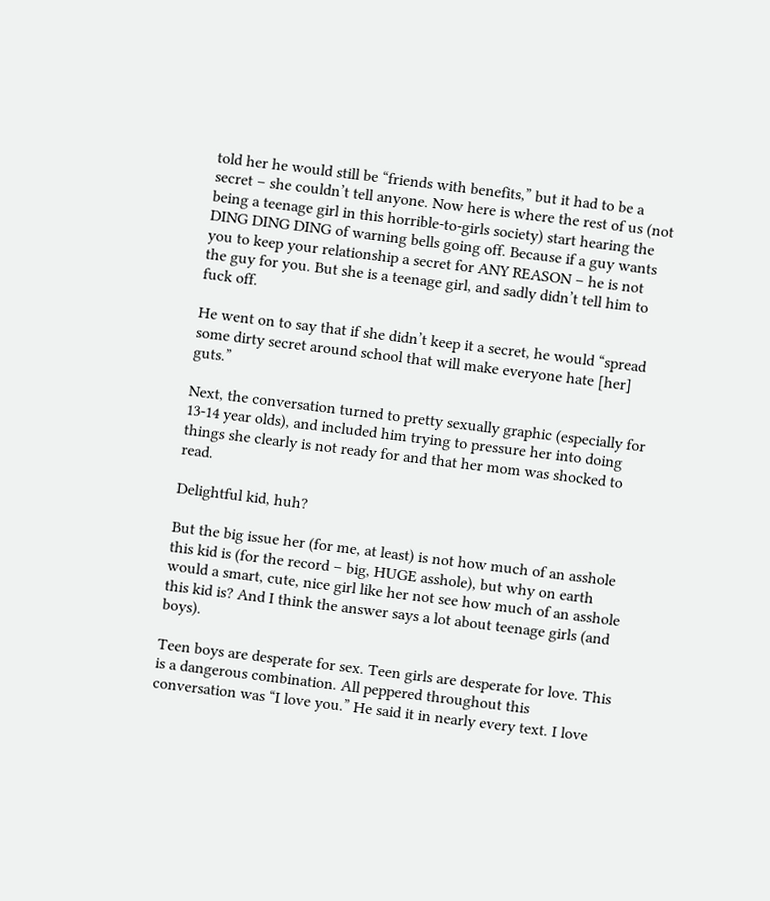told her he would still be “friends with benefits,” but it had to be a secret – she couldn’t tell anyone. Now here is where the rest of us (not being a teenage girl in this horrible-to-girls society) start hearing the DING DING DING of warning bells going off. Because if a guy wants you to keep your relationship a secret for ANY REASON – he is not the guy for you. But she is a teenage girl, and sadly didn’t tell him to fuck off.

He went on to say that if she didn’t keep it a secret, he would “spread some dirty secret around school that will make everyone hate [her] guts.”

Next, the conversation turned to pretty sexually graphic (especially for 13-14 year olds), and included him trying to pressure her into doing things she clearly is not ready for and that her mom was shocked to read.

Delightful kid, huh?

But the big issue her (for me, at least) is not how much of an asshole this kid is (for the record – big, HUGE asshole), but why on earth would a smart, cute, nice girl like her not see how much of an asshole this kid is? And I think the answer says a lot about teenage girls (and boys).

Teen boys are desperate for sex. Teen girls are desperate for love. This is a dangerous combination. All peppered throughout this conversation was “I love you.” He said it in nearly every text. I love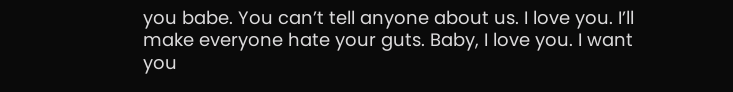you babe. You can’t tell anyone about us. I love you. I’ll make everyone hate your guts. Baby, I love you. I want you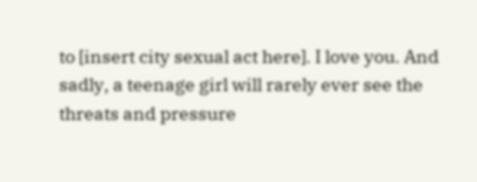to [insert city sexual act here]. I love you. And sadly, a teenage girl will rarely ever see the threats and pressure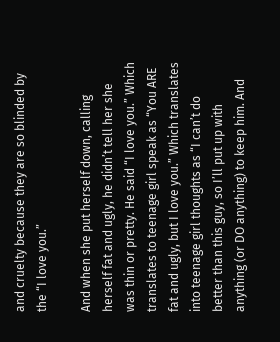and cruelty because they are so blinded by the “I love you.”

And when she put herself down, calling herself fat and ugly, he didn’t tell her she was thin or pretty. He said “I love you.” Which translates to teenage girl speak as “You ARE fat and ugly, but I love you.” Which translates into teenage girl thoughts as “I can’t do better than this guy, so I’ll put up with anything (or DO anything) to keep him. And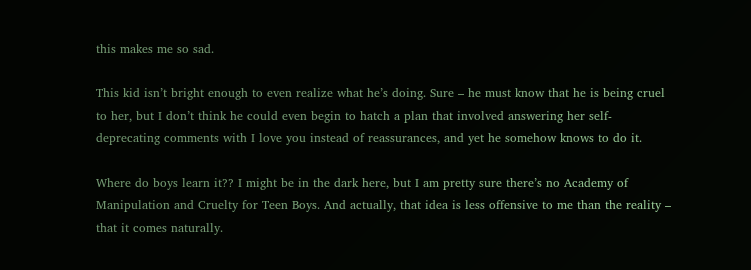this makes me so sad.

This kid isn’t bright enough to even realize what he’s doing. Sure – he must know that he is being cruel to her, but I don’t think he could even begin to hatch a plan that involved answering her self-deprecating comments with I love you instead of reassurances, and yet he somehow knows to do it.

Where do boys learn it?? I might be in the dark here, but I am pretty sure there’s no Academy of Manipulation and Cruelty for Teen Boys. And actually, that idea is less offensive to me than the reality – that it comes naturally.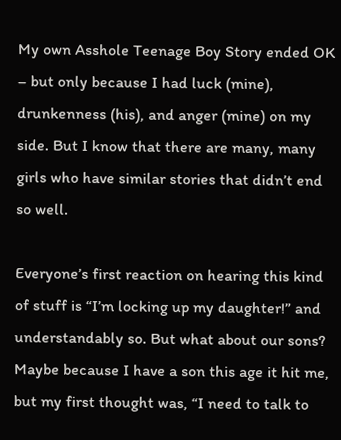My own Asshole Teenage Boy Story ended OK – but only because I had luck (mine), drunkenness (his), and anger (mine) on my side. But I know that there are many, many girls who have similar stories that didn’t end so well.

Everyone’s first reaction on hearing this kind of stuff is “I’m locking up my daughter!” and understandably so. But what about our sons? Maybe because I have a son this age it hit me, but my first thought was, “I need to talk to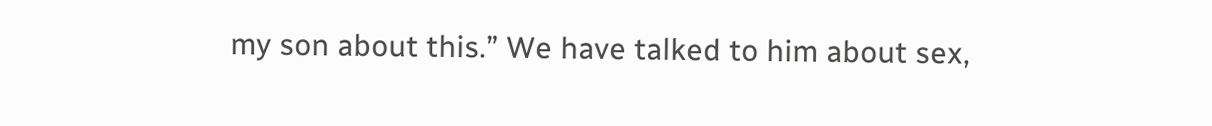my son about this.” We have talked to him about sex,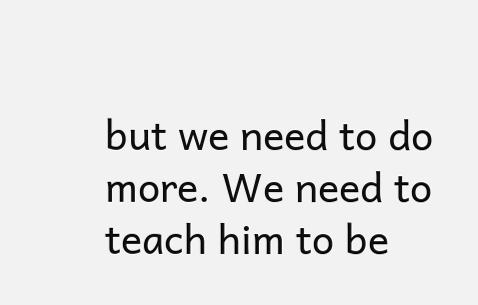but we need to do more. We need to teach him to be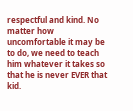respectful and kind. No matter how uncomfortable it may be to do, we need to teach him whatever it takes so that he is never EVER that kid.